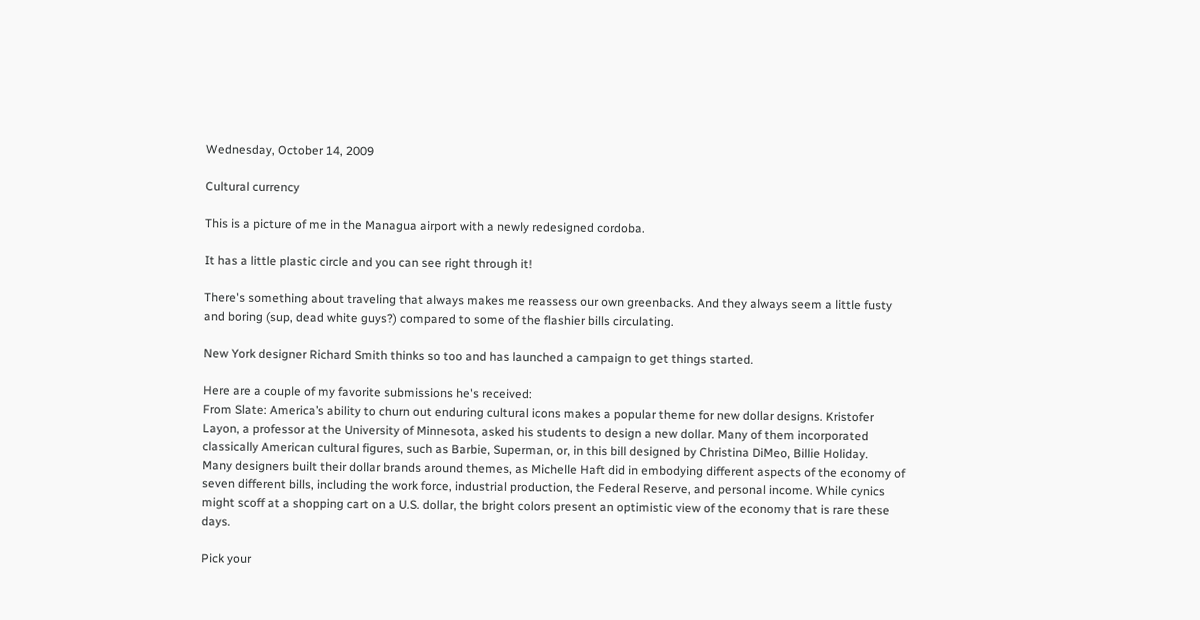Wednesday, October 14, 2009

Cultural currency

This is a picture of me in the Managua airport with a newly redesigned cordoba.

It has a little plastic circle and you can see right through it!

There's something about traveling that always makes me reassess our own greenbacks. And they always seem a little fusty and boring (sup, dead white guys?) compared to some of the flashier bills circulating.

New York designer Richard Smith thinks so too and has launched a campaign to get things started.

Here are a couple of my favorite submissions he's received:
From Slate: America’s ability to churn out enduring cultural icons makes a popular theme for new dollar designs. Kristofer Layon, a professor at the University of Minnesota, asked his students to design a new dollar. Many of them incorporated classically American cultural figures, such as Barbie, Superman, or, in this bill designed by Christina DiMeo, Billie Holiday.
Many designers built their dollar brands around themes, as Michelle Haft did in embodying different aspects of the economy of seven different bills, including the work force, industrial production, the Federal Reserve, and personal income. While cynics might scoff at a shopping cart on a U.S. dollar, the bright colors present an optimistic view of the economy that is rare these days.

Pick your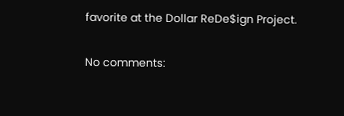favorite at the Dollar ReDe$ign Project.

No comments: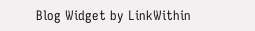Blog Widget by LinkWithin